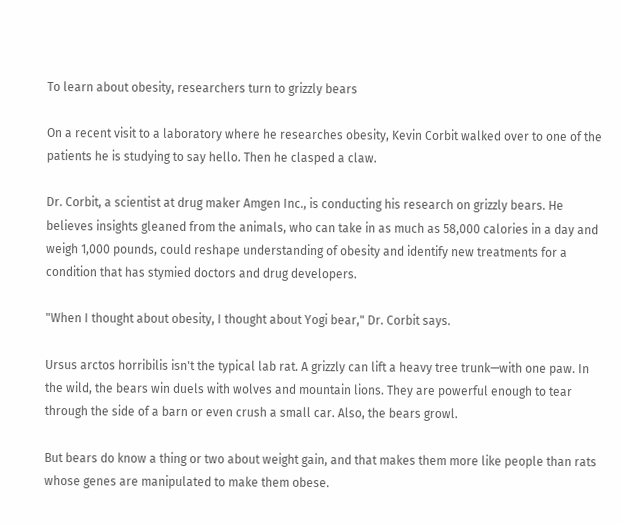To learn about obesity, researchers turn to grizzly bears

On a recent visit to a laboratory where he researches obesity, Kevin Corbit walked over to one of the patients he is studying to say hello. Then he clasped a claw.

Dr. Corbit, a scientist at drug maker Amgen Inc., is conducting his research on grizzly bears. He believes insights gleaned from the animals, who can take in as much as 58,000 calories in a day and weigh 1,000 pounds, could reshape understanding of obesity and identify new treatments for a condition that has stymied doctors and drug developers.

"When I thought about obesity, I thought about Yogi bear," Dr. Corbit says.

Ursus arctos horribilis isn't the typical lab rat. A grizzly can lift a heavy tree trunk—with one paw. In the wild, the bears win duels with wolves and mountain lions. They are powerful enough to tear through the side of a barn or even crush a small car. Also, the bears growl.

But bears do know a thing or two about weight gain, and that makes them more like people than rats whose genes are manipulated to make them obese.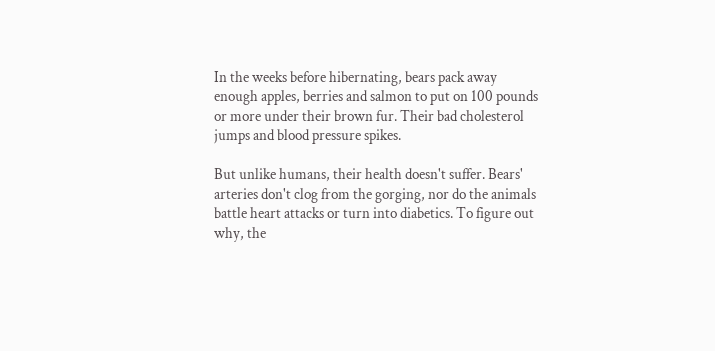In the weeks before hibernating, bears pack away enough apples, berries and salmon to put on 100 pounds or more under their brown fur. Their bad cholesterol jumps and blood pressure spikes.

But unlike humans, their health doesn't suffer. Bears' arteries don't clog from the gorging, nor do the animals battle heart attacks or turn into diabetics. To figure out why, the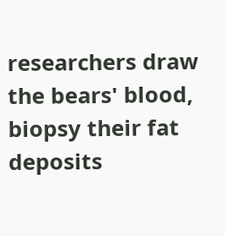researchers draw the bears' blood, biopsy their fat deposits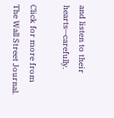and listen to their hearts—carefully.

Click for more from The Wall Street Journal.